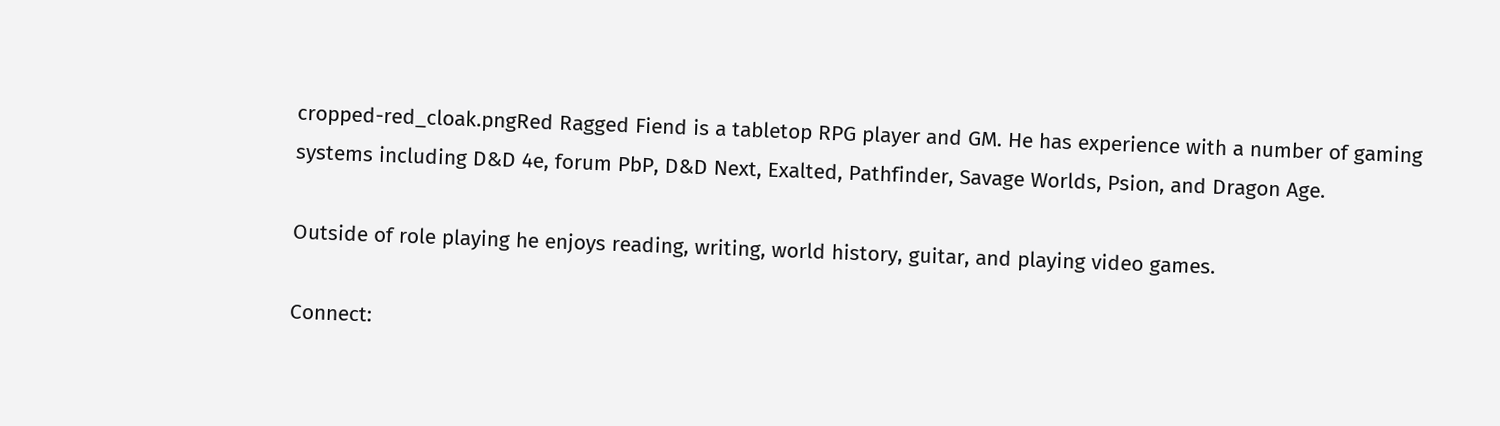cropped-red_cloak.pngRed Ragged Fiend is a tabletop RPG player and GM. He has experience with a number of gaming systems including D&D 4e, forum PbP, D&D Next, Exalted, Pathfinder, Savage Worlds, Psion, and Dragon Age.

Outside of role playing he enjoys reading, writing, world history, guitar, and playing video games.

Connect: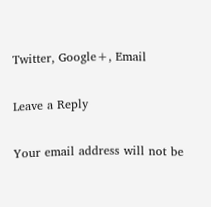Twitter, Google+, Email

Leave a Reply

Your email address will not be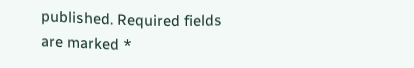published. Required fields are marked *